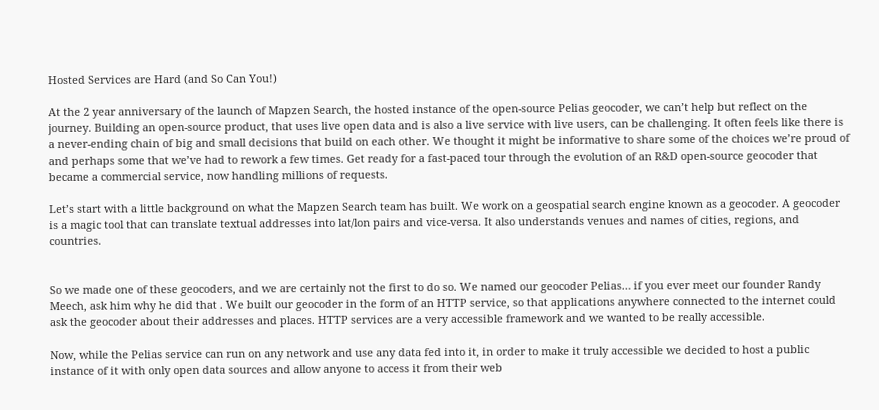Hosted Services are Hard (and So Can You!)

At the 2 year anniversary of the launch of Mapzen Search, the hosted instance of the open-source Pelias geocoder, we can’t help but reflect on the journey. Building an open-source product, that uses live open data and is also a live service with live users, can be challenging. It often feels like there is a never-ending chain of big and small decisions that build on each other. We thought it might be informative to share some of the choices we’re proud of and perhaps some that we’ve had to rework a few times. Get ready for a fast-paced tour through the evolution of an R&D open-source geocoder that became a commercial service, now handling millions of requests.

Let’s start with a little background on what the Mapzen Search team has built. We work on a geospatial search engine known as a geocoder. A geocoder is a magic tool that can translate textual addresses into lat/lon pairs and vice-versa. It also understands venues and names of cities, regions, and countries.


So we made one of these geocoders, and we are certainly not the first to do so. We named our geocoder Pelias… if you ever meet our founder Randy Meech, ask him why he did that . We built our geocoder in the form of an HTTP service, so that applications anywhere connected to the internet could ask the geocoder about their addresses and places. HTTP services are a very accessible framework and we wanted to be really accessible.

Now, while the Pelias service can run on any network and use any data fed into it, in order to make it truly accessible we decided to host a public instance of it with only open data sources and allow anyone to access it from their web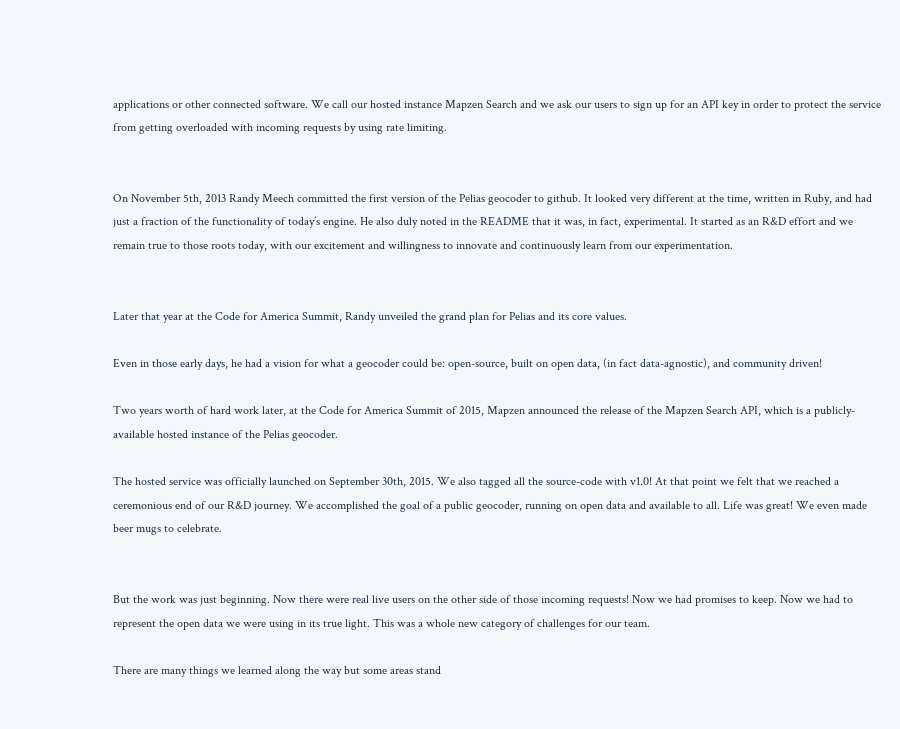applications or other connected software. We call our hosted instance Mapzen Search and we ask our users to sign up for an API key in order to protect the service from getting overloaded with incoming requests by using rate limiting.


On November 5th, 2013 Randy Meech committed the first version of the Pelias geocoder to github. It looked very different at the time, written in Ruby, and had just a fraction of the functionality of today’s engine. He also duly noted in the README that it was, in fact, experimental. It started as an R&D effort and we remain true to those roots today, with our excitement and willingness to innovate and continuously learn from our experimentation.


Later that year at the Code for America Summit, Randy unveiled the grand plan for Pelias and its core values.

Even in those early days, he had a vision for what a geocoder could be: open-source, built on open data, (in fact data-agnostic), and community driven!

Two years worth of hard work later, at the Code for America Summit of 2015, Mapzen announced the release of the Mapzen Search API, which is a publicly-available hosted instance of the Pelias geocoder.

The hosted service was officially launched on September 30th, 2015. We also tagged all the source-code with v1.0! At that point we felt that we reached a ceremonious end of our R&D journey. We accomplished the goal of a public geocoder, running on open data and available to all. Life was great! We even made beer mugs to celebrate.


But the work was just beginning. Now there were real live users on the other side of those incoming requests! Now we had promises to keep. Now we had to represent the open data we were using in its true light. This was a whole new category of challenges for our team.

There are many things we learned along the way but some areas stand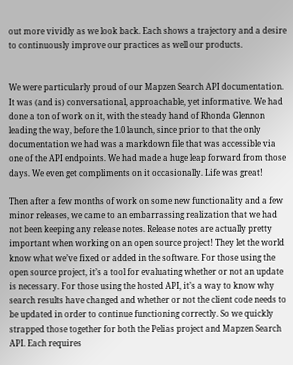out more vividly as we look back. Each shows a trajectory and a desire to continuously improve our practices as well our products.


We were particularly proud of our Mapzen Search API documentation. It was (and is) conversational, approachable, yet informative. We had done a ton of work on it, with the steady hand of Rhonda Glennon leading the way, before the 1.0 launch, since prior to that the only documentation we had was a markdown file that was accessible via one of the API endpoints. We had made a huge leap forward from those days. We even get compliments on it occasionally. Life was great!

Then after a few months of work on some new functionality and a few minor releases, we came to an embarrassing realization that we had not been keeping any release notes. Release notes are actually pretty important when working on an open source project! They let the world know what we’ve fixed or added in the software. For those using the open source project, it’s a tool for evaluating whether or not an update is necessary. For those using the hosted API, it’s a way to know why search results have changed and whether or not the client code needs to be updated in order to continue functioning correctly. So we quickly strapped those together for both the Pelias project and Mapzen Search API. Each requires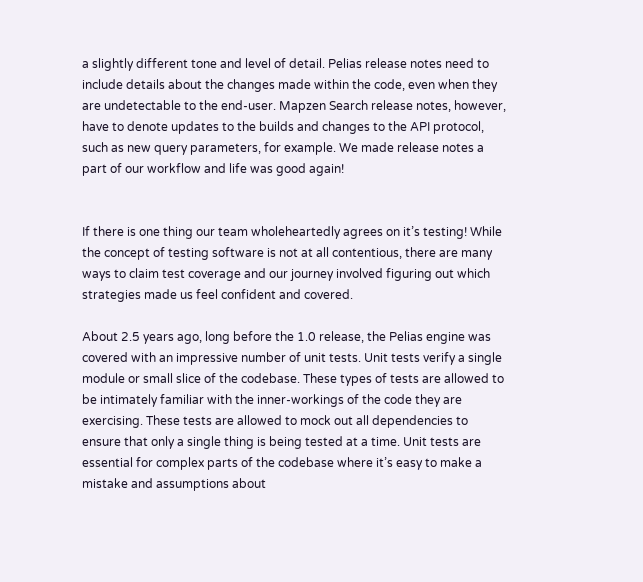a slightly different tone and level of detail. Pelias release notes need to include details about the changes made within the code, even when they are undetectable to the end-user. Mapzen Search release notes, however, have to denote updates to the builds and changes to the API protocol, such as new query parameters, for example. We made release notes a part of our workflow and life was good again!


If there is one thing our team wholeheartedly agrees on it’s testing! While the concept of testing software is not at all contentious, there are many ways to claim test coverage and our journey involved figuring out which strategies made us feel confident and covered.

About 2.5 years ago, long before the 1.0 release, the Pelias engine was covered with an impressive number of unit tests. Unit tests verify a single module or small slice of the codebase. These types of tests are allowed to be intimately familiar with the inner-workings of the code they are exercising. These tests are allowed to mock out all dependencies to ensure that only a single thing is being tested at a time. Unit tests are essential for complex parts of the codebase where it’s easy to make a mistake and assumptions about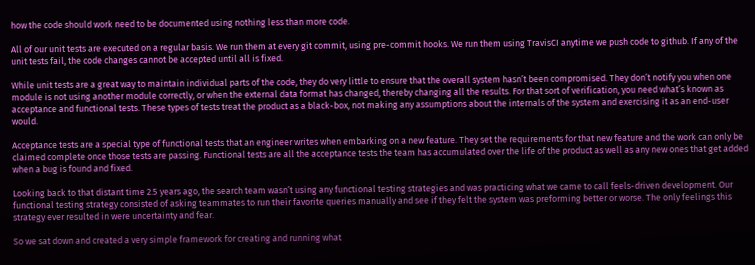how the code should work need to be documented using nothing less than more code.

All of our unit tests are executed on a regular basis. We run them at every git commit, using pre-commit hooks. We run them using TravisCI anytime we push code to github. If any of the unit tests fail, the code changes cannot be accepted until all is fixed.

While unit tests are a great way to maintain individual parts of the code, they do very little to ensure that the overall system hasn’t been compromised. They don’t notify you when one module is not using another module correctly, or when the external data format has changed, thereby changing all the results. For that sort of verification, you need what’s known as acceptance and functional tests. These types of tests treat the product as a black-box, not making any assumptions about the internals of the system and exercising it as an end-user would.

Acceptance tests are a special type of functional tests that an engineer writes when embarking on a new feature. They set the requirements for that new feature and the work can only be claimed complete once those tests are passing. Functional tests are all the acceptance tests the team has accumulated over the life of the product as well as any new ones that get added when a bug is found and fixed.

Looking back to that distant time 2.5 years ago, the search team wasn’t using any functional testing strategies and was practicing what we came to call feels-driven development. Our functional testing strategy consisted of asking teammates to run their favorite queries manually and see if they felt the system was preforming better or worse. The only feelings this strategy ever resulted in were uncertainty and fear.

So we sat down and created a very simple framework for creating and running what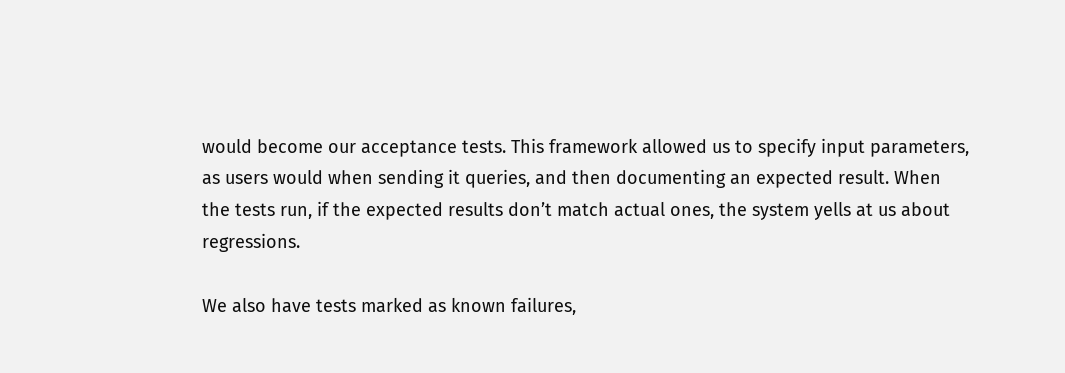would become our acceptance tests. This framework allowed us to specify input parameters, as users would when sending it queries, and then documenting an expected result. When the tests run, if the expected results don’t match actual ones, the system yells at us about regressions.

We also have tests marked as known failures,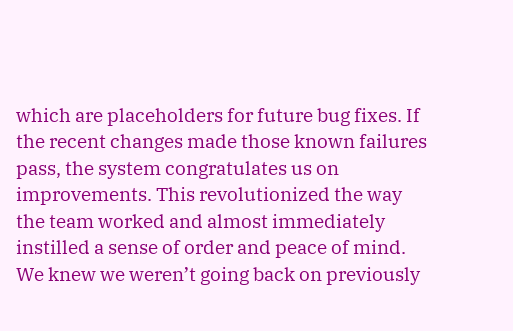which are placeholders for future bug fixes. If the recent changes made those known failures pass, the system congratulates us on improvements. This revolutionized the way the team worked and almost immediately instilled a sense of order and peace of mind. We knew we weren’t going back on previously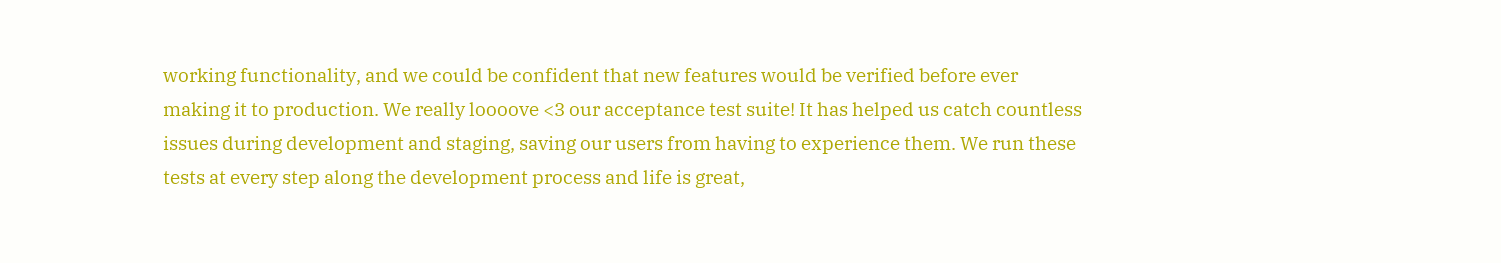working functionality, and we could be confident that new features would be verified before ever making it to production. We really loooove <3 our acceptance test suite! It has helped us catch countless issues during development and staging, saving our users from having to experience them. We run these tests at every step along the development process and life is great,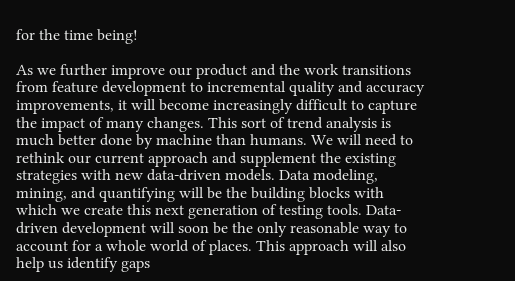for the time being!

As we further improve our product and the work transitions from feature development to incremental quality and accuracy improvements, it will become increasingly difficult to capture the impact of many changes. This sort of trend analysis is much better done by machine than humans. We will need to rethink our current approach and supplement the existing strategies with new data-driven models. Data modeling, mining, and quantifying will be the building blocks with which we create this next generation of testing tools. Data-driven development will soon be the only reasonable way to account for a whole world of places. This approach will also help us identify gaps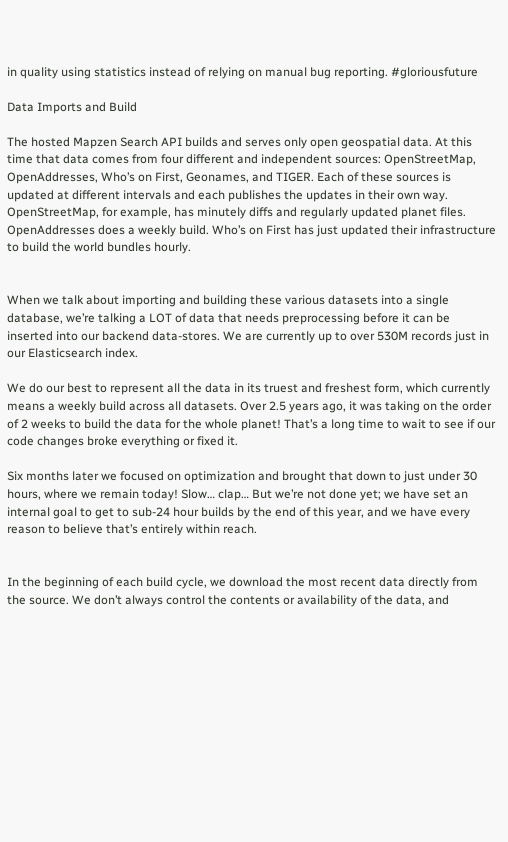in quality using statistics instead of relying on manual bug reporting. #gloriousfuture

Data Imports and Build

The hosted Mapzen Search API builds and serves only open geospatial data. At this time that data comes from four different and independent sources: OpenStreetMap, OpenAddresses, Who’s on First, Geonames, and TIGER. Each of these sources is updated at different intervals and each publishes the updates in their own way. OpenStreetMap, for example, has minutely diffs and regularly updated planet files. OpenAddresses does a weekly build. Who’s on First has just updated their infrastructure to build the world bundles hourly.


When we talk about importing and building these various datasets into a single database, we’re talking a LOT of data that needs preprocessing before it can be inserted into our backend data-stores. We are currently up to over 530M records just in our Elasticsearch index.

We do our best to represent all the data in its truest and freshest form, which currently means a weekly build across all datasets. Over 2.5 years ago, it was taking on the order of 2 weeks to build the data for the whole planet! That’s a long time to wait to see if our code changes broke everything or fixed it.

Six months later we focused on optimization and brought that down to just under 30 hours, where we remain today! Slow… clap… But we’re not done yet; we have set an internal goal to get to sub-24 hour builds by the end of this year, and we have every reason to believe that’s entirely within reach.


In the beginning of each build cycle, we download the most recent data directly from the source. We don’t always control the contents or availability of the data, and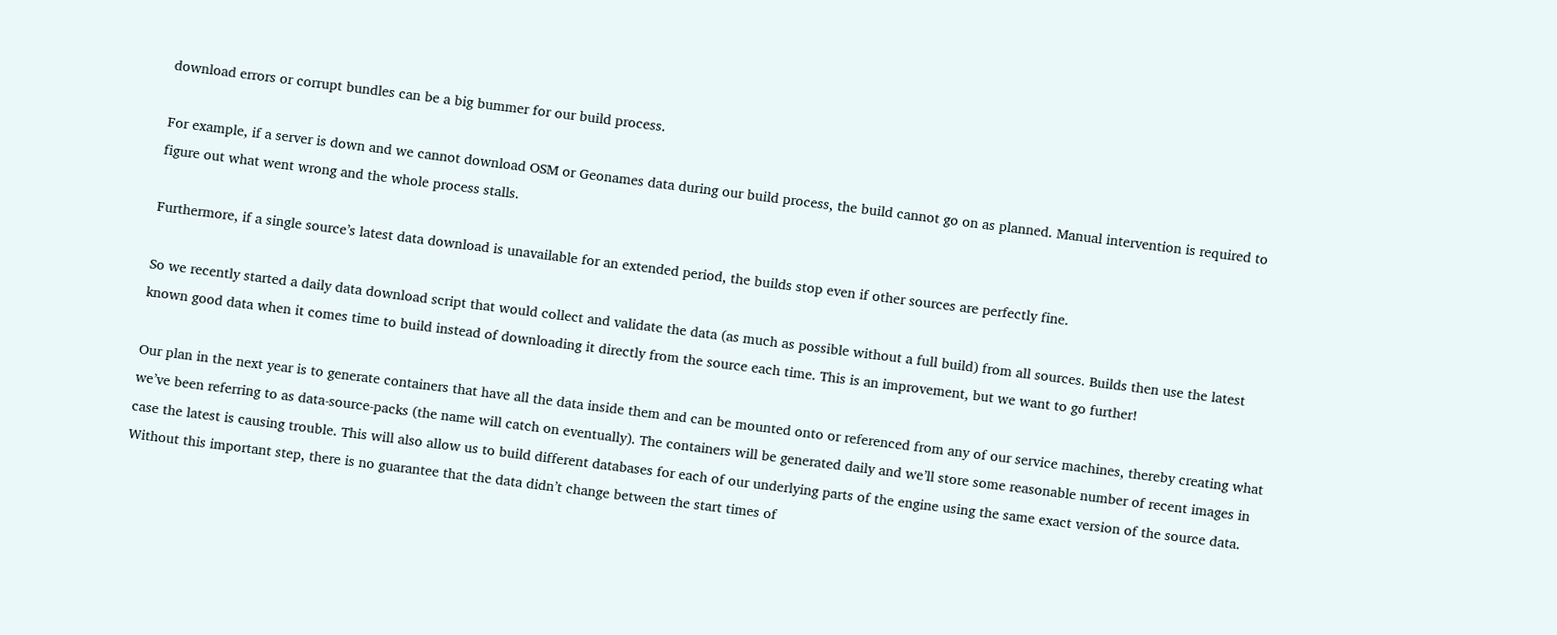download errors or corrupt bundles can be a big bummer for our build process.

For example, if a server is down and we cannot download OSM or Geonames data during our build process, the build cannot go on as planned. Manual intervention is required to figure out what went wrong and the whole process stalls.

Furthermore, if a single source’s latest data download is unavailable for an extended period, the builds stop even if other sources are perfectly fine.

So we recently started a daily data download script that would collect and validate the data (as much as possible without a full build) from all sources. Builds then use the latest known good data when it comes time to build instead of downloading it directly from the source each time. This is an improvement, but we want to go further!

Our plan in the next year is to generate containers that have all the data inside them and can be mounted onto or referenced from any of our service machines, thereby creating what we’ve been referring to as data-source-packs (the name will catch on eventually). The containers will be generated daily and we’ll store some reasonable number of recent images in case the latest is causing trouble. This will also allow us to build different databases for each of our underlying parts of the engine using the same exact version of the source data. Without this important step, there is no guarantee that the data didn’t change between the start times of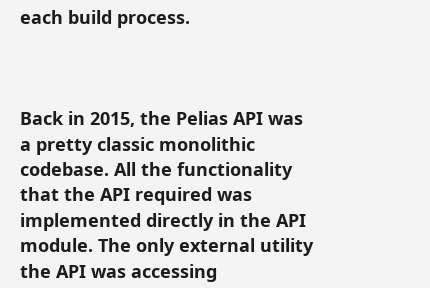each build process.



Back in 2015, the Pelias API was a pretty classic monolithic codebase. All the functionality that the API required was implemented directly in the API module. The only external utility the API was accessing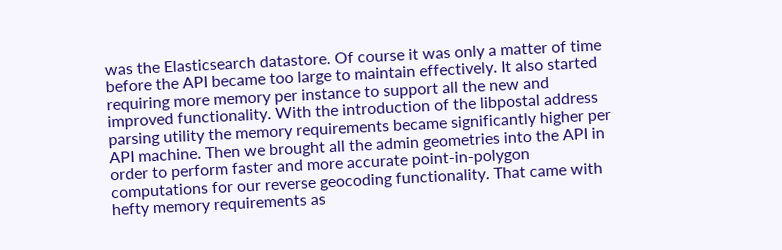was the Elasticsearch datastore. Of course it was only a matter of time before the API became too large to maintain effectively. It also started requiring more memory per instance to support all the new and improved functionality. With the introduction of the libpostal address parsing utility the memory requirements became significantly higher per API machine. Then we brought all the admin geometries into the API in order to perform faster and more accurate point-in-polygon computations for our reverse geocoding functionality. That came with hefty memory requirements as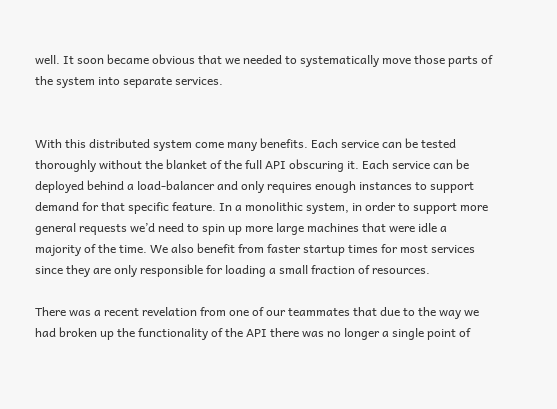well. It soon became obvious that we needed to systematically move those parts of the system into separate services.


With this distributed system come many benefits. Each service can be tested thoroughly without the blanket of the full API obscuring it. Each service can be deployed behind a load-balancer and only requires enough instances to support demand for that specific feature. In a monolithic system, in order to support more general requests we’d need to spin up more large machines that were idle a majority of the time. We also benefit from faster startup times for most services since they are only responsible for loading a small fraction of resources.

There was a recent revelation from one of our teammates that due to the way we had broken up the functionality of the API there was no longer a single point of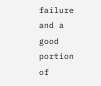failure and a good portion of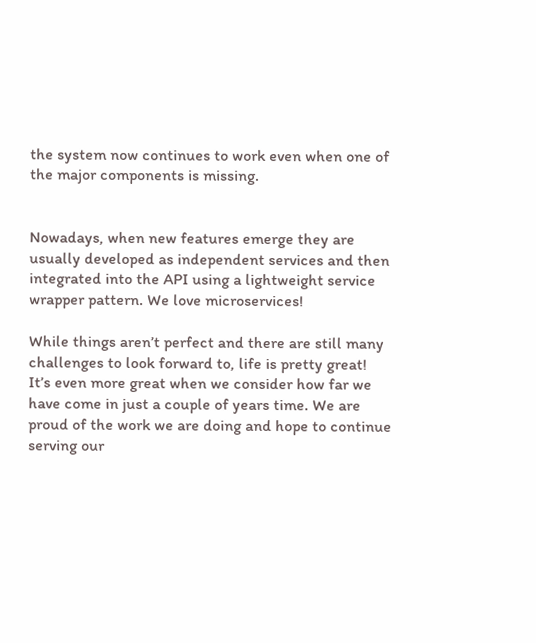the system now continues to work even when one of the major components is missing.


Nowadays, when new features emerge they are usually developed as independent services and then integrated into the API using a lightweight service wrapper pattern. We love microservices!

While things aren’t perfect and there are still many challenges to look forward to, life is pretty great! It’s even more great when we consider how far we have come in just a couple of years time. We are proud of the work we are doing and hope to continue serving our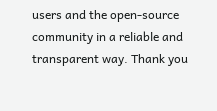users and the open-source community in a reliable and transparent way. Thank you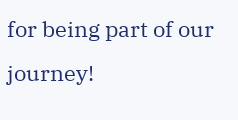for being part of our journey!